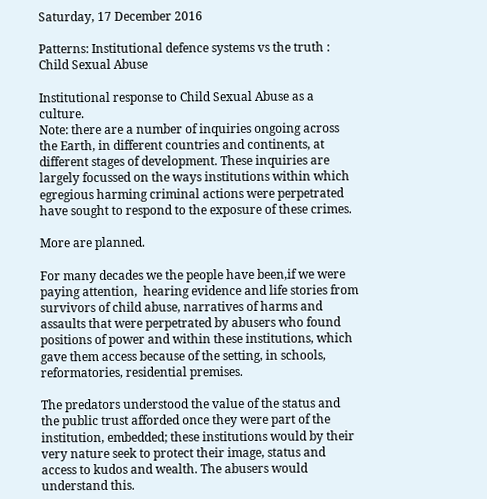Saturday, 17 December 2016

Patterns: Institutional defence systems vs the truth : Child Sexual Abuse

Institutional response to Child Sexual Abuse as a culture.
Note: there are a number of inquiries ongoing across the Earth, in different countries and continents, at different stages of development. These inquiries are largely focussed on the ways institutions within which egregious harming criminal actions were perpetrated have sought to respond to the exposure of these crimes.

More are planned.

For many decades we the people have been,if we were paying attention,  hearing evidence and life stories from survivors of child abuse, narratives of harms and assaults that were perpetrated by abusers who found positions of power and within these institutions, which gave them access because of the setting, in schools, reformatories, residential premises.

The predators understood the value of the status and the public trust afforded once they were part of the institution, embedded; these institutions would by their very nature seek to protect their image, status and access to kudos and wealth. The abusers would understand this.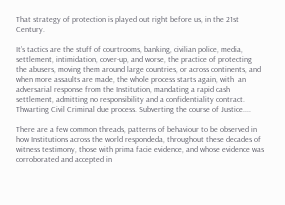That strategy of protection is played out right before us, in the 21st Century.

It’s tactics are the stuff of courtrooms, banking, civilian police, media, settlement, intimidation, cover-up, and worse, the practice of protecting the abusers, moving them around large countries, or across continents, and when more assaults are made, the whole process starts again, with  an adversarial response from the Institution, mandating a rapid cash settlement, admitting no responsibility and a confidentiality contract. Thwarting Civil Criminal due process. Subverting the course of Justice....

There are a few common threads, patterns of behaviour to be observed in how Institutions across the world respondeda, throughout these decades of witness testimony, those with prima facie evidence, and whose evidence was corroborated and accepted in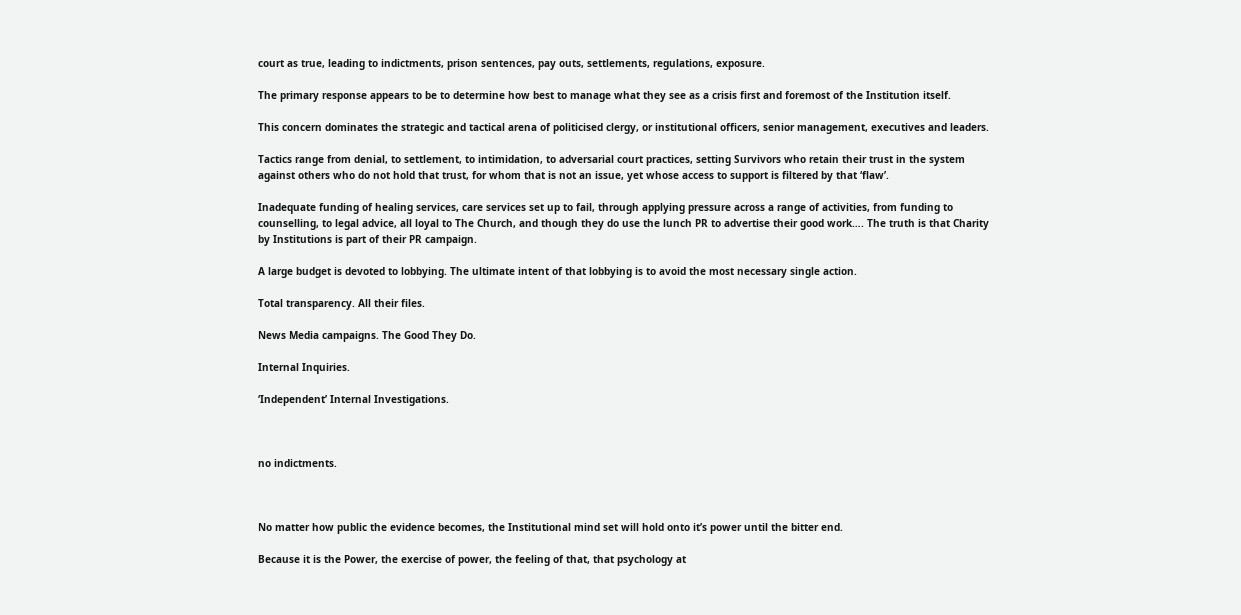court as true, leading to indictments, prison sentences, pay outs, settlements, regulations, exposure.

The primary response appears to be to determine how best to manage what they see as a crisis first and foremost of the Institution itself.

This concern dominates the strategic and tactical arena of politicised clergy, or institutional officers, senior management, executives and leaders.

Tactics range from denial, to settlement, to intimidation, to adversarial court practices, setting Survivors who retain their trust in the system against others who do not hold that trust, for whom that is not an issue, yet whose access to support is filtered by that ‘flaw’.

Inadequate funding of healing services, care services set up to fail, through applying pressure across a range of activities, from funding to counselling, to legal advice, all loyal to The Church, and though they do use the lunch PR to advertise their good work…. The truth is that Charity by Institutions is part of their PR campaign.

A large budget is devoted to lobbying. The ultimate intent of that lobbying is to avoid the most necessary single action.

Total transparency. All their files.

News Media campaigns. The Good They Do.

Internal Inquiries.

‘Independent’ Internal Investigations.



no indictments.



No matter how public the evidence becomes, the Institutional mind set will hold onto it’s power until the bitter end.

Because it is the Power, the exercise of power, the feeling of that, that psychology at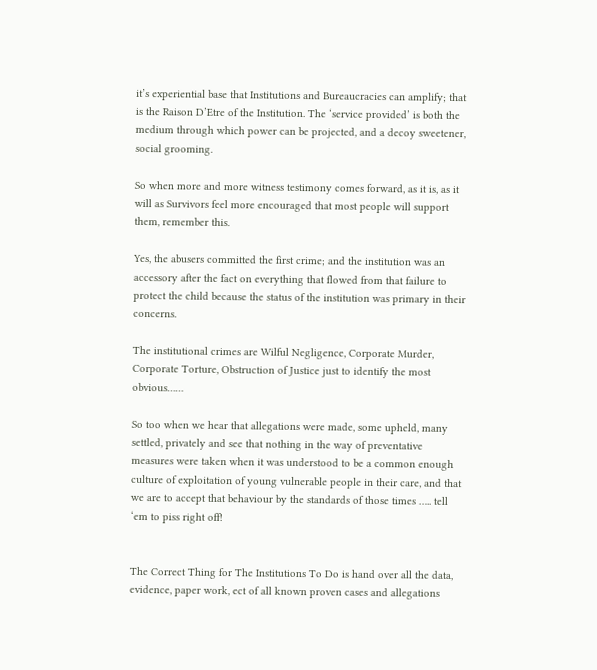it’s experiential base that Institutions and Bureaucracies can amplify; that is the Raison D’Etre of the Institution. The ‘service provided’ is both the medium through which power can be projected, and a decoy sweetener, social grooming.

So when more and more witness testimony comes forward, as it is, as it will as Survivors feel more encouraged that most people will support them, remember this.

Yes, the abusers committed the first crime; and the institution was an accessory after the fact on everything that flowed from that failure to protect the child because the status of the institution was primary in their concerns.

The institutional crimes are Wilful Negligence, Corporate Murder, Corporate Torture, Obstruction of Justice just to identify the most obvious……

So too when we hear that allegations were made, some upheld, many settled, privately and see that nothing in the way of preventative measures were taken when it was understood to be a common enough culture of exploitation of young vulnerable people in their care, and that we are to accept that behaviour by the standards of those times ….. tell ‘em to piss right off!


The Correct Thing for The Institutions To Do is hand over all the data, evidence, paper work, ect of all known proven cases and allegations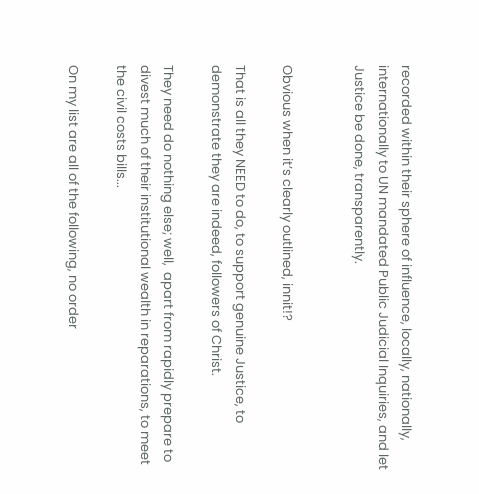recorded within their sphere of influence, locally, nationally, internationally to UN mandated Public Judicial Inquiries, and let Justice be done, transparently.


Obvious when it’s clearly outlined, innit!?

That is all they NEED to do, to support genuine Justice, to demonstrate they are indeed, followers of Christ.

They need do nothing else; well,  apart from rapidly prepare to divest much of their institutional wealth in reparations, to meet the civil costs bills...

On my list are all of the following, no order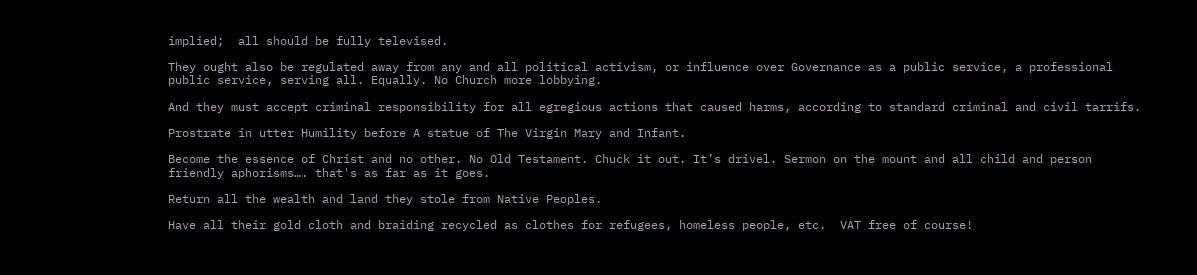implied;  all should be fully televised.

They ought also be regulated away from any and all political activism, or influence over Governance as a public service, a professional public service, serving all. Equally. No Church more lobbying.

And they must accept criminal responsibility for all egregious actions that caused harms, according to standard criminal and civil tarrifs.

Prostrate in utter Humility before A statue of The Virgin Mary and Infant.

Become the essence of Christ and no other. No Old Testament. Chuck it out. It’s drivel. Sermon on the mount and all child and person friendly aphorisms…. that's as far as it goes.

Return all the wealth and land they stole from Native Peoples.

Have all their gold cloth and braiding recycled as clothes for refugees, homeless people, etc.  VAT free of course!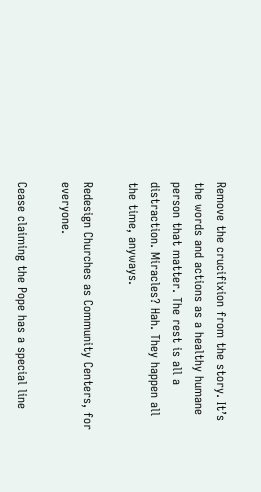Remove the crucifixion from the story. It’s the words and actions as a healthy humane person that matter. The rest is all a distraction. Miracles? Hah. They happen all the time, anyways.

Redesign Churches as Community Centers, for everyone.

Cease claiming the Pope has a special line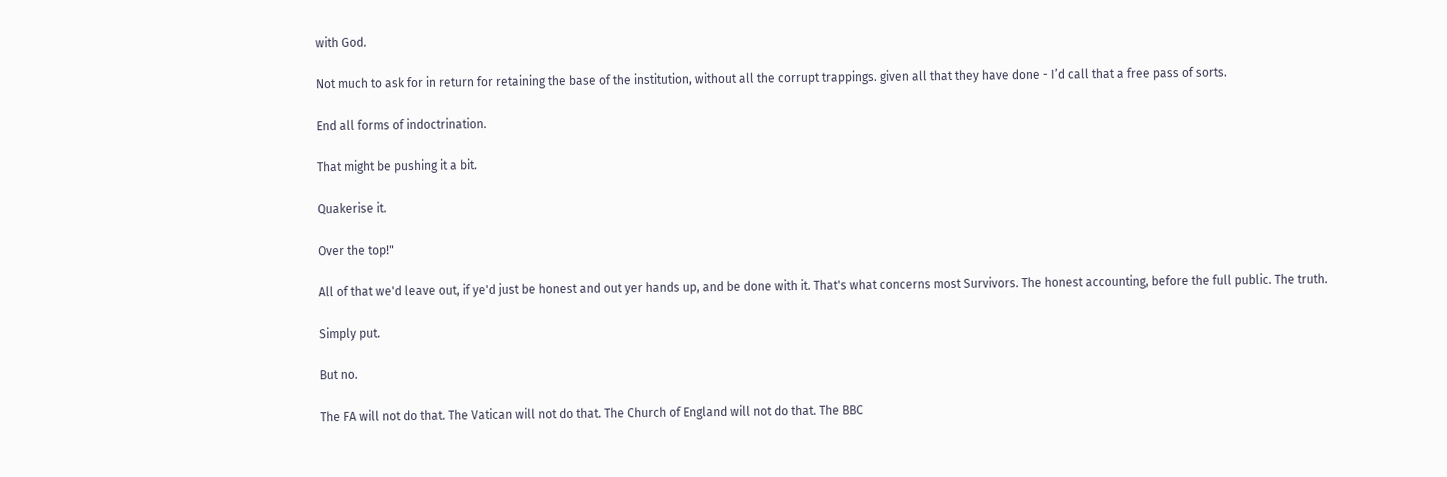with God.

Not much to ask for in return for retaining the base of the institution, without all the corrupt trappings. given all that they have done - I’d call that a free pass of sorts.

End all forms of indoctrination.

That might be pushing it a bit.

Quakerise it.

Over the top!"

All of that we'd leave out, if ye'd just be honest and out yer hands up, and be done with it. That's what concerns most Survivors. The honest accounting, before the full public. The truth.

Simply put.

But no.

The FA will not do that. The Vatican will not do that. The Church of England will not do that. The BBC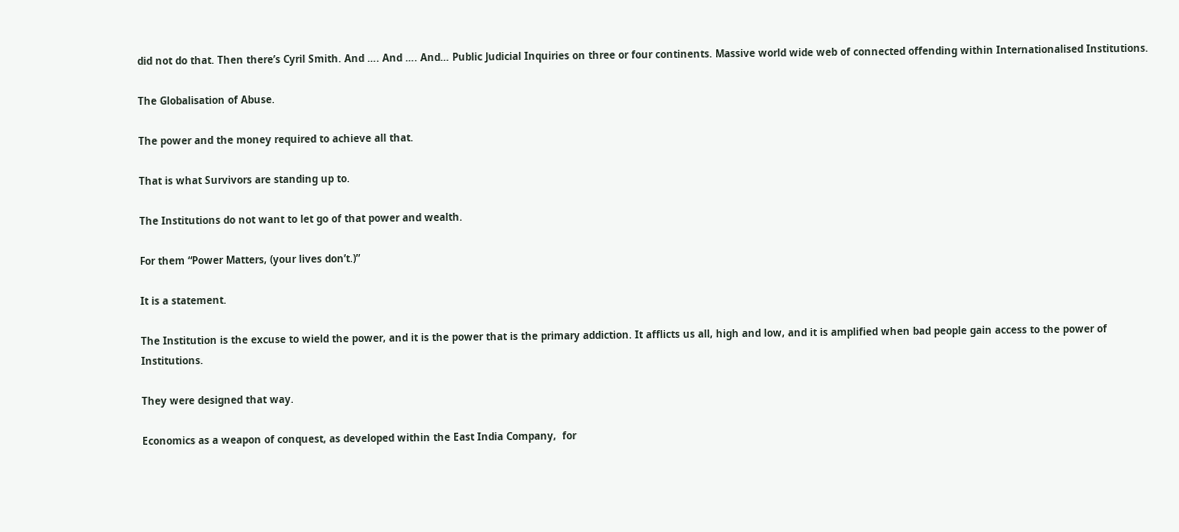did not do that. Then there’s Cyril Smith. And …. And …. And… Public Judicial Inquiries on three or four continents. Massive world wide web of connected offending within Internationalised Institutions.

The Globalisation of Abuse.

The power and the money required to achieve all that.

That is what Survivors are standing up to.

The Institutions do not want to let go of that power and wealth.

For them “Power Matters, (your lives don’t.)”

It is a statement.

The Institution is the excuse to wield the power, and it is the power that is the primary addiction. It afflicts us all, high and low, and it is amplified when bad people gain access to the power of Institutions.

They were designed that way.

Economics as a weapon of conquest, as developed within the East India Company,  for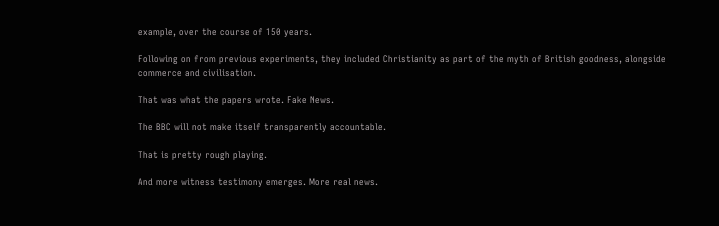example, over the course of 150 years.

Following on from previous experiments, they included Christianity as part of the myth of British goodness, alongside commerce and civilisation.

That was what the papers wrote. Fake News.

The BBC will not make itself transparently accountable.

That is pretty rough playing.

And more witness testimony emerges. More real news.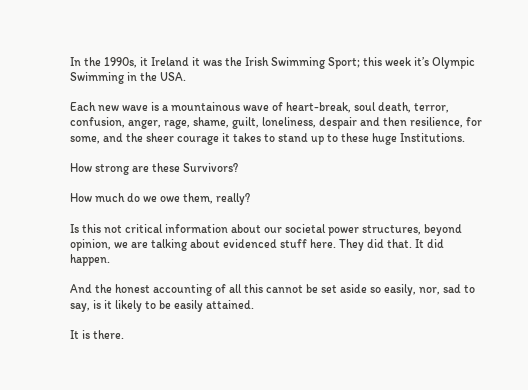In the 1990s, it Ireland it was the Irish Swimming Sport; this week it’s Olympic Swimming in the USA.

Each new wave is a mountainous wave of heart-break, soul death, terror, confusion, anger, rage, shame, guilt, loneliness, despair and then resilience, for some, and the sheer courage it takes to stand up to these huge Institutions.

How strong are these Survivors?

How much do we owe them, really?

Is this not critical information about our societal power structures, beyond opinion, we are talking about evidenced stuff here. They did that. It did happen.

And the honest accounting of all this cannot be set aside so easily, nor, sad to say, is it likely to be easily attained.

It is there.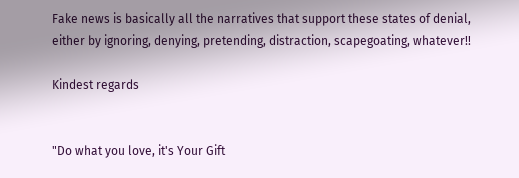Fake news is basically all the narratives that support these states of denial, either by ignoring, denying, pretending, distraction, scapegoating, whatever!!

Kindest regards


"Do what you love, it's Your Gift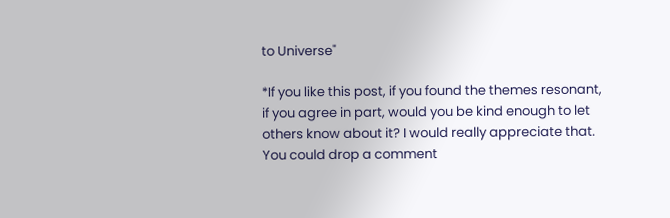to Universe"

*If you like this post, if you found the themes resonant, if you agree in part, would you be kind enough to let others know about it? I would really appreciate that. You could drop a comment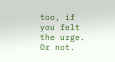too, if you felt the urge. Or not.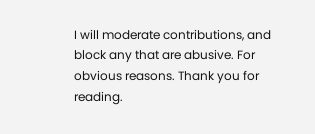I will moderate contributions, and block any that are abusive. For obvious reasons. Thank you for reading.